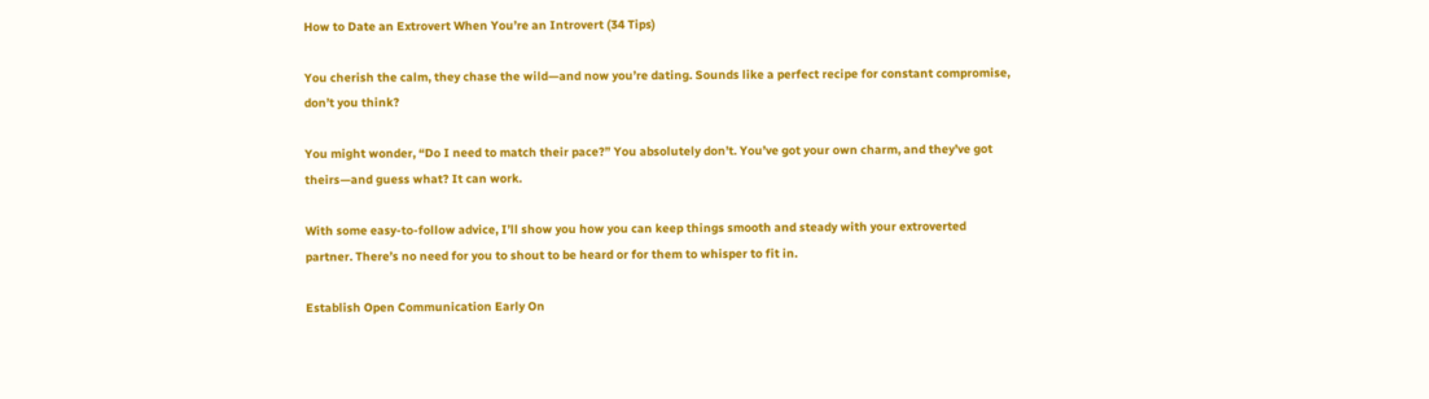How to Date an Extrovert When You’re an Introvert (34 Tips)

You cherish the calm, they chase the wild—and now you’re dating. Sounds like a perfect recipe for constant compromise, don’t you think?

You might wonder, “Do I need to match their pace?” You absolutely don’t. You’ve got your own charm, and they’ve got theirs—and guess what? It can work.

With some easy-to-follow advice, I’ll show you how you can keep things smooth and steady with your extroverted partner. There’s no need for you to shout to be heard or for them to whisper to fit in.

Establish Open Communication Early On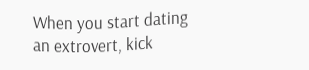When you start dating an extrovert, kick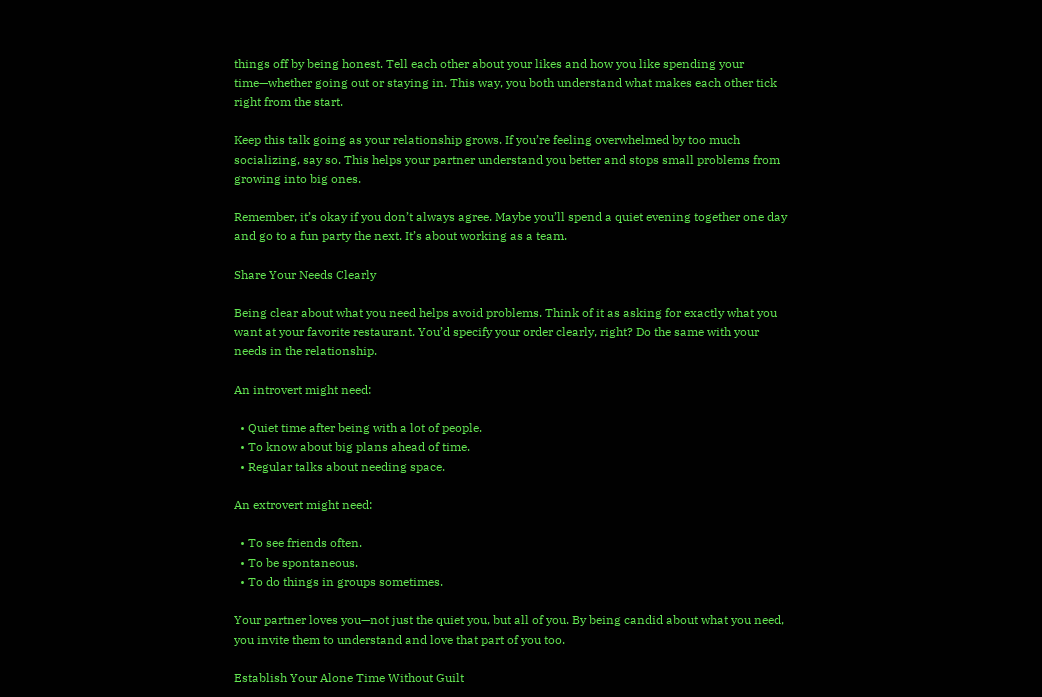things off by being honest. Tell each other about your likes and how you like spending your time—whether going out or staying in. This way, you both understand what makes each other tick right from the start.

Keep this talk going as your relationship grows. If you’re feeling overwhelmed by too much socializing, say so. This helps your partner understand you better and stops small problems from growing into big ones.

Remember, it’s okay if you don’t always agree. Maybe you’ll spend a quiet evening together one day and go to a fun party the next. It’s about working as a team.

Share Your Needs Clearly

Being clear about what you need helps avoid problems. Think of it as asking for exactly what you want at your favorite restaurant. You’d specify your order clearly, right? Do the same with your needs in the relationship.

An introvert might need:

  • Quiet time after being with a lot of people.
  • To know about big plans ahead of time.
  • Regular talks about needing space.

An extrovert might need:

  • To see friends often.
  • To be spontaneous.
  • To do things in groups sometimes.

Your partner loves you—not just the quiet you, but all of you. By being candid about what you need, you invite them to understand and love that part of you too.

Establish Your Alone Time Without Guilt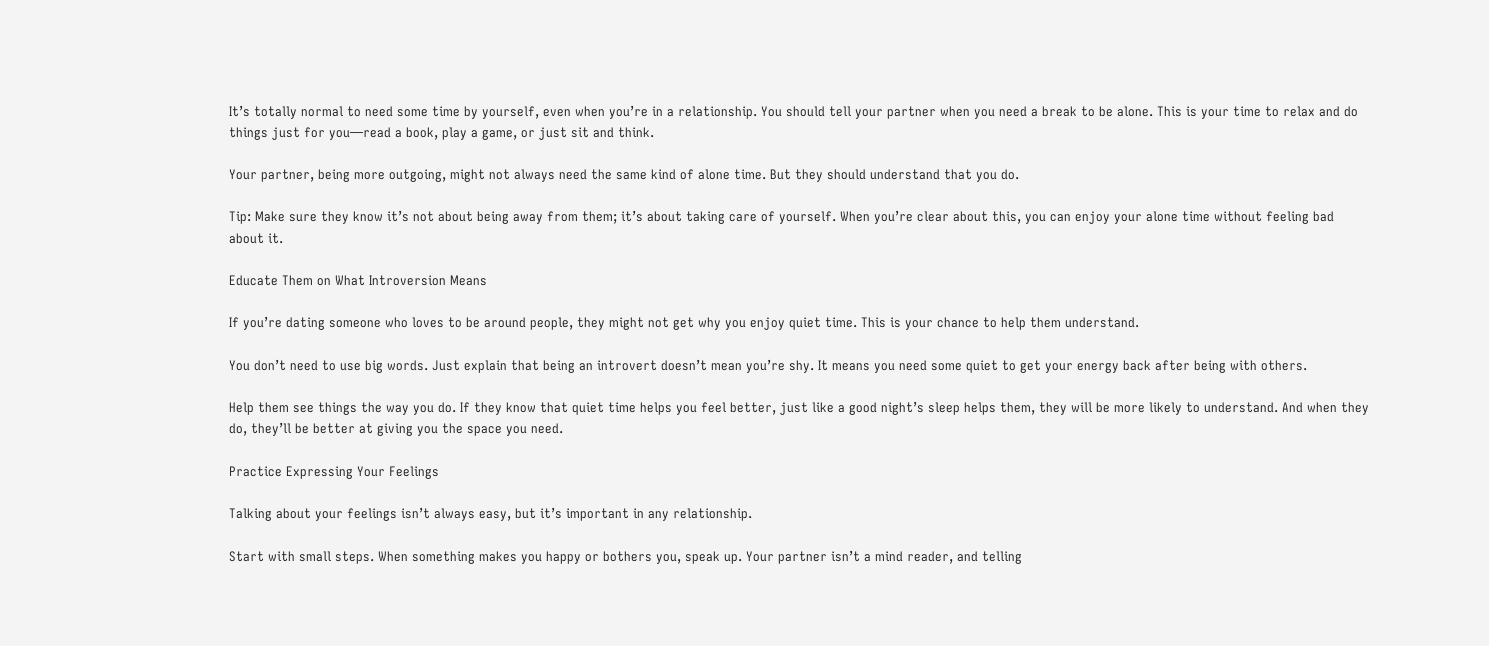It’s totally normal to need some time by yourself, even when you’re in a relationship. You should tell your partner when you need a break to be alone. This is your time to relax and do things just for you—read a book, play a game, or just sit and think.

Your partner, being more outgoing, might not always need the same kind of alone time. But they should understand that you do.

Tip: Make sure they know it’s not about being away from them; it’s about taking care of yourself. When you’re clear about this, you can enjoy your alone time without feeling bad about it.

Educate Them on What Introversion Means

If you’re dating someone who loves to be around people, they might not get why you enjoy quiet time. This is your chance to help them understand.

You don’t need to use big words. Just explain that being an introvert doesn’t mean you’re shy. It means you need some quiet to get your energy back after being with others.

Help them see things the way you do. If they know that quiet time helps you feel better, just like a good night’s sleep helps them, they will be more likely to understand. And when they do, they’ll be better at giving you the space you need.

Practice Expressing Your Feelings

Talking about your feelings isn’t always easy, but it’s important in any relationship.

Start with small steps. When something makes you happy or bothers you, speak up. Your partner isn’t a mind reader, and telling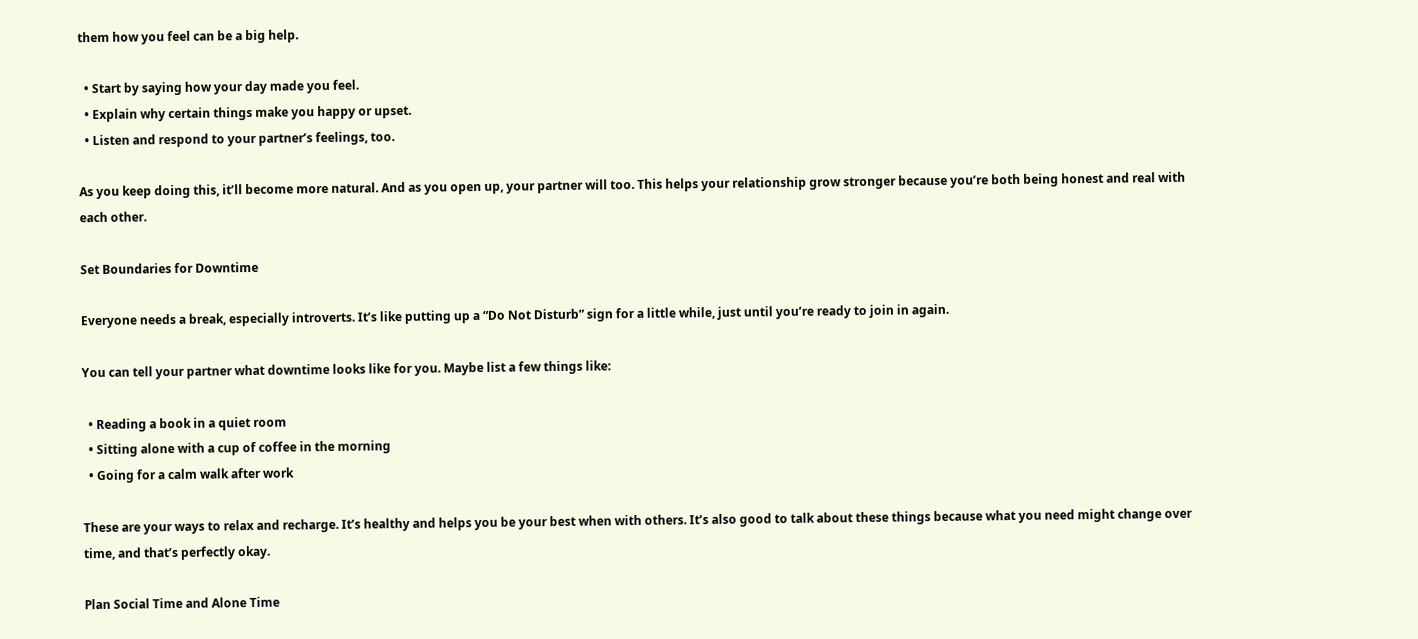them how you feel can be a big help.

  • Start by saying how your day made you feel.
  • Explain why certain things make you happy or upset.
  • Listen and respond to your partner’s feelings, too.

As you keep doing this, it’ll become more natural. And as you open up, your partner will too. This helps your relationship grow stronger because you’re both being honest and real with each other.

Set Boundaries for Downtime

Everyone needs a break, especially introverts. It’s like putting up a “Do Not Disturb” sign for a little while, just until you’re ready to join in again.

You can tell your partner what downtime looks like for you. Maybe list a few things like:

  • Reading a book in a quiet room
  • Sitting alone with a cup of coffee in the morning
  • Going for a calm walk after work

These are your ways to relax and recharge. It’s healthy and helps you be your best when with others. It’s also good to talk about these things because what you need might change over time, and that’s perfectly okay.

Plan Social Time and Alone Time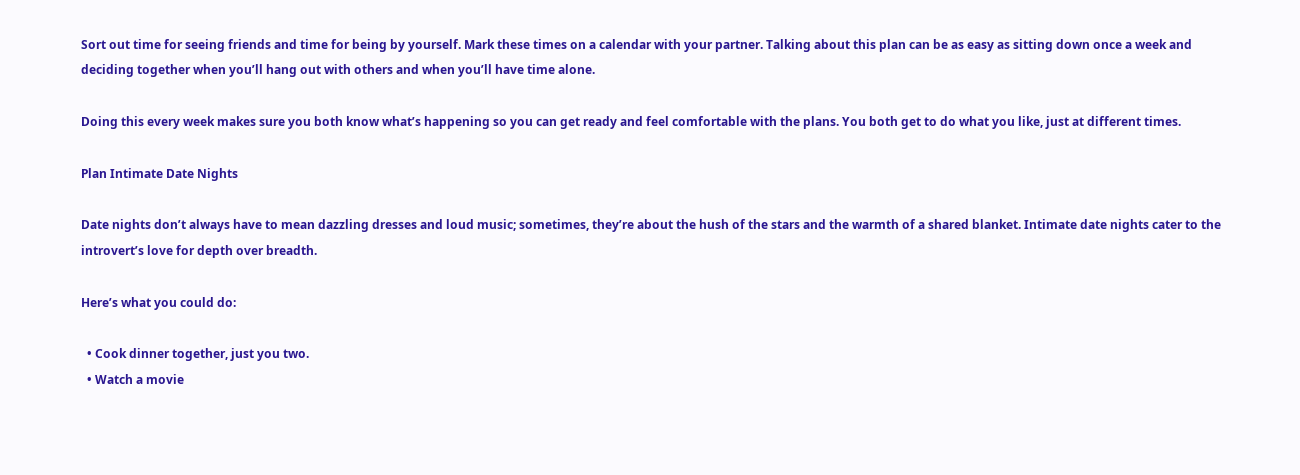Sort out time for seeing friends and time for being by yourself. Mark these times on a calendar with your partner. Talking about this plan can be as easy as sitting down once a week and deciding together when you’ll hang out with others and when you’ll have time alone.

Doing this every week makes sure you both know what’s happening so you can get ready and feel comfortable with the plans. You both get to do what you like, just at different times.

Plan Intimate Date Nights

Date nights don’t always have to mean dazzling dresses and loud music; sometimes, they’re about the hush of the stars and the warmth of a shared blanket. Intimate date nights cater to the introvert’s love for depth over breadth.

Here’s what you could do:

  • Cook dinner together, just you two.
  • Watch a movie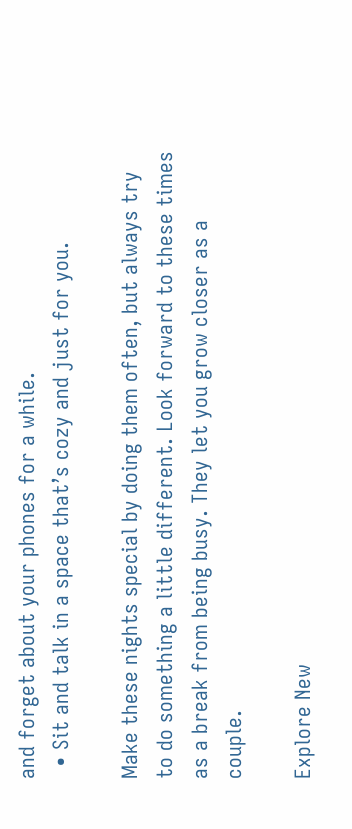and forget about your phones for a while.
  • Sit and talk in a space that’s cozy and just for you.

Make these nights special by doing them often, but always try to do something a little different. Look forward to these times as a break from being busy. They let you grow closer as a couple.

Explore New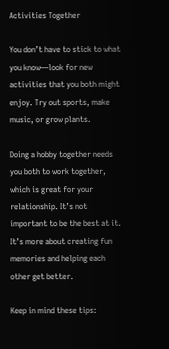Activities Together

You don’t have to stick to what you know—look for new activities that you both might enjoy. Try out sports, make music, or grow plants.

Doing a hobby together needs you both to work together, which is great for your relationship. It’s not important to be the best at it. It’s more about creating fun memories and helping each other get better.

Keep in mind these tips: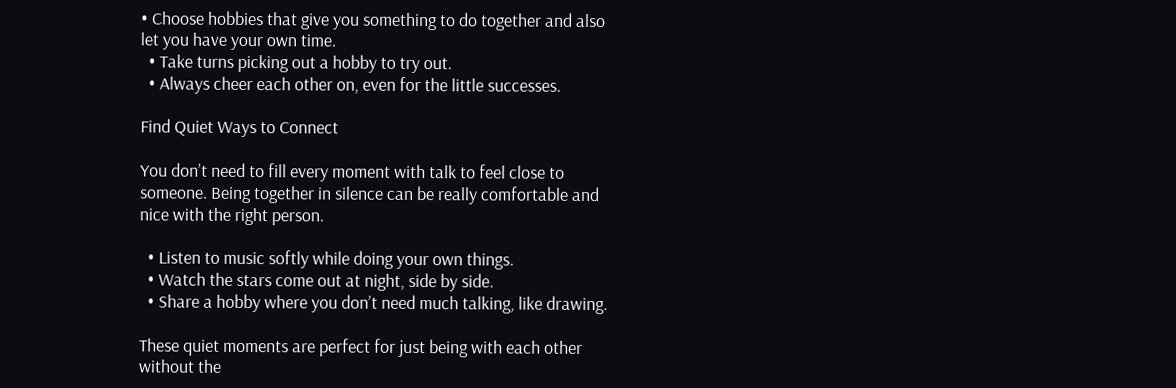• Choose hobbies that give you something to do together and also let you have your own time.
  • Take turns picking out a hobby to try out.
  • Always cheer each other on, even for the little successes.

Find Quiet Ways to Connect

You don’t need to fill every moment with talk to feel close to someone. Being together in silence can be really comfortable and nice with the right person.

  • Listen to music softly while doing your own things.
  • Watch the stars come out at night, side by side.
  • Share a hobby where you don’t need much talking, like drawing.

These quiet moments are perfect for just being with each other without the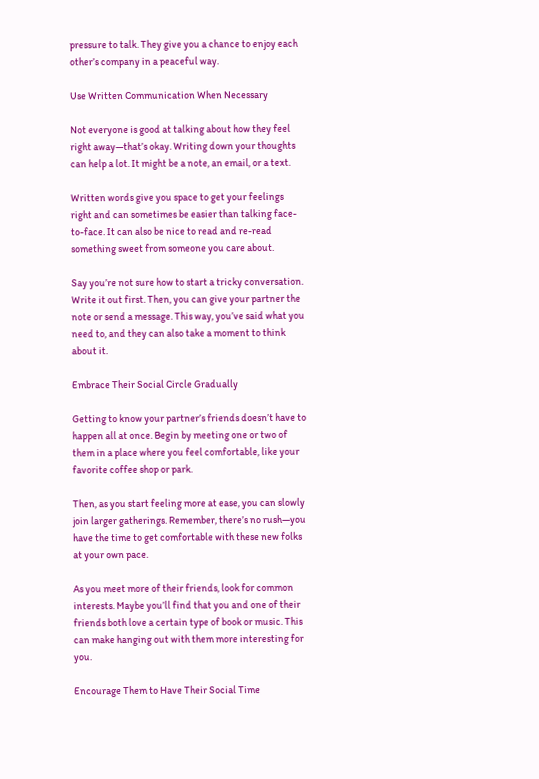pressure to talk. They give you a chance to enjoy each other’s company in a peaceful way.

Use Written Communication When Necessary

Not everyone is good at talking about how they feel right away—that’s okay. Writing down your thoughts can help a lot. It might be a note, an email, or a text.

Written words give you space to get your feelings right and can sometimes be easier than talking face-to-face. It can also be nice to read and re-read something sweet from someone you care about.

Say you’re not sure how to start a tricky conversation. Write it out first. Then, you can give your partner the note or send a message. This way, you’ve said what you need to, and they can also take a moment to think about it.

Embrace Their Social Circle Gradually

Getting to know your partner’s friends doesn’t have to happen all at once. Begin by meeting one or two of them in a place where you feel comfortable, like your favorite coffee shop or park.

Then, as you start feeling more at ease, you can slowly join larger gatherings. Remember, there’s no rush—you have the time to get comfortable with these new folks at your own pace.

As you meet more of their friends, look for common interests. Maybe you’ll find that you and one of their friends both love a certain type of book or music. This can make hanging out with them more interesting for you.

Encourage Them to Have Their Social Time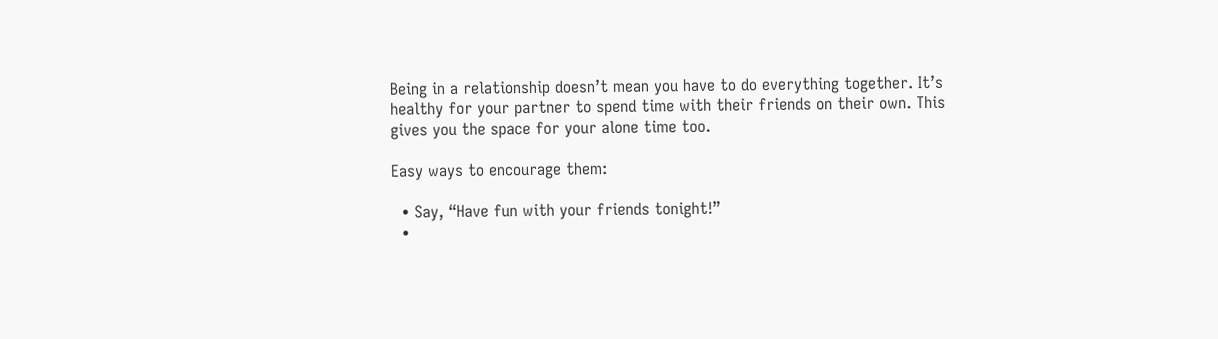Being in a relationship doesn’t mean you have to do everything together. It’s healthy for your partner to spend time with their friends on their own. This gives you the space for your alone time too.

Easy ways to encourage them:

  • Say, “Have fun with your friends tonight!”
  •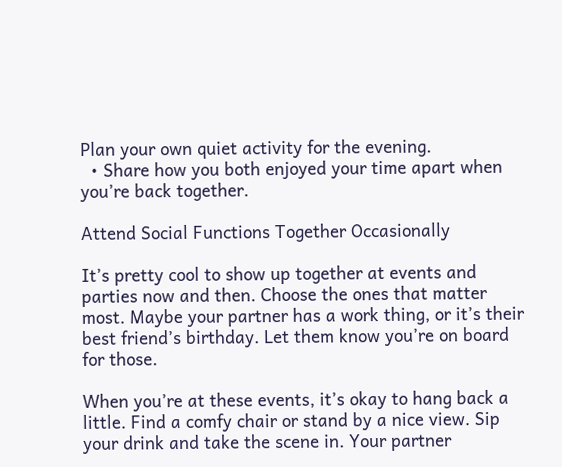Plan your own quiet activity for the evening.
  • Share how you both enjoyed your time apart when you’re back together.

Attend Social Functions Together Occasionally

It’s pretty cool to show up together at events and parties now and then. Choose the ones that matter most. Maybe your partner has a work thing, or it’s their best friend’s birthday. Let them know you’re on board for those.

When you’re at these events, it’s okay to hang back a little. Find a comfy chair or stand by a nice view. Sip your drink and take the scene in. Your partner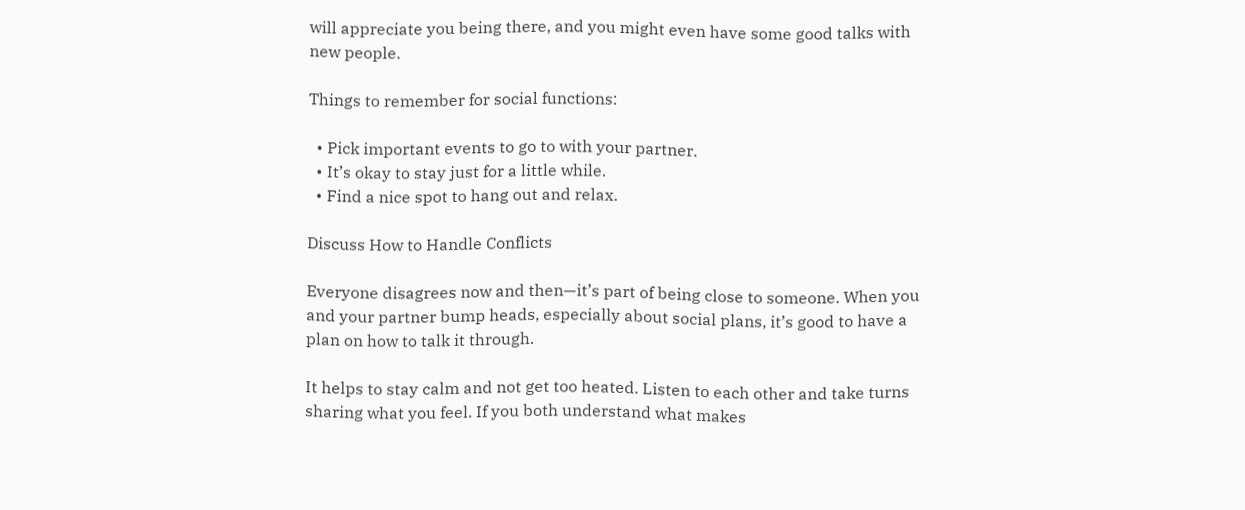will appreciate you being there, and you might even have some good talks with new people.

Things to remember for social functions:

  • Pick important events to go to with your partner.
  • It’s okay to stay just for a little while.
  • Find a nice spot to hang out and relax.

Discuss How to Handle Conflicts

Everyone disagrees now and then—it’s part of being close to someone. When you and your partner bump heads, especially about social plans, it’s good to have a plan on how to talk it through.

It helps to stay calm and not get too heated. Listen to each other and take turns sharing what you feel. If you both understand what makes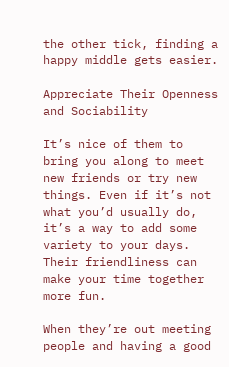the other tick, finding a happy middle gets easier.

Appreciate Their Openness and Sociability

It’s nice of them to bring you along to meet new friends or try new things. Even if it’s not what you’d usually do, it’s a way to add some variety to your days. Their friendliness can make your time together more fun.

When they’re out meeting people and having a good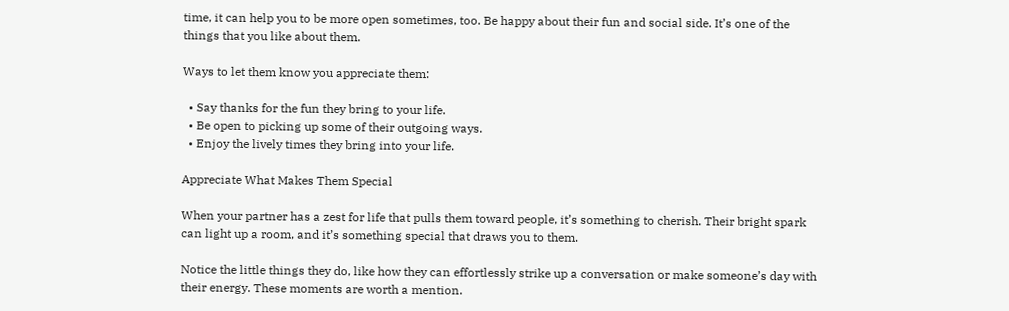time, it can help you to be more open sometimes, too. Be happy about their fun and social side. It’s one of the things that you like about them.

Ways to let them know you appreciate them:

  • Say thanks for the fun they bring to your life.
  • Be open to picking up some of their outgoing ways.
  • Enjoy the lively times they bring into your life.

Appreciate What Makes Them Special

When your partner has a zest for life that pulls them toward people, it’s something to cherish. Their bright spark can light up a room, and it’s something special that draws you to them.

Notice the little things they do, like how they can effortlessly strike up a conversation or make someone’s day with their energy. These moments are worth a mention.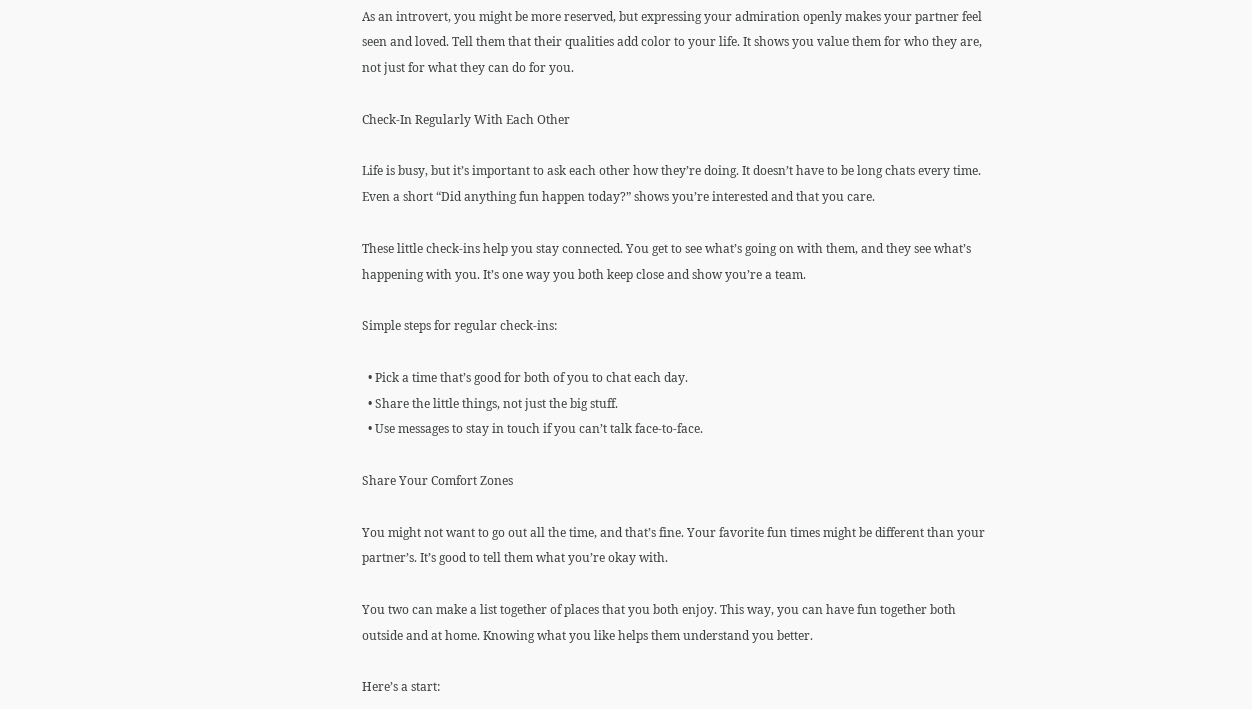As an introvert, you might be more reserved, but expressing your admiration openly makes your partner feel seen and loved. Tell them that their qualities add color to your life. It shows you value them for who they are, not just for what they can do for you.

Check-In Regularly With Each Other

Life is busy, but it’s important to ask each other how they’re doing. It doesn’t have to be long chats every time. Even a short “Did anything fun happen today?” shows you’re interested and that you care.

These little check-ins help you stay connected. You get to see what’s going on with them, and they see what’s happening with you. It’s one way you both keep close and show you’re a team.

Simple steps for regular check-ins:

  • Pick a time that’s good for both of you to chat each day.
  • Share the little things, not just the big stuff.
  • Use messages to stay in touch if you can’t talk face-to-face.

Share Your Comfort Zones

You might not want to go out all the time, and that’s fine. Your favorite fun times might be different than your partner’s. It’s good to tell them what you’re okay with.

You two can make a list together of places that you both enjoy. This way, you can have fun together both outside and at home. Knowing what you like helps them understand you better.

Here’s a start: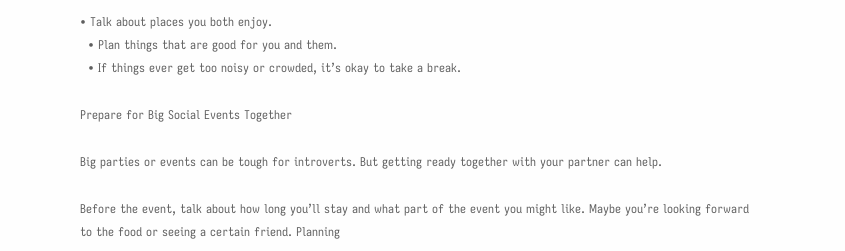• Talk about places you both enjoy.
  • Plan things that are good for you and them.
  • If things ever get too noisy or crowded, it’s okay to take a break.

Prepare for Big Social Events Together

Big parties or events can be tough for introverts. But getting ready together with your partner can help.

Before the event, talk about how long you’ll stay and what part of the event you might like. Maybe you’re looking forward to the food or seeing a certain friend. Planning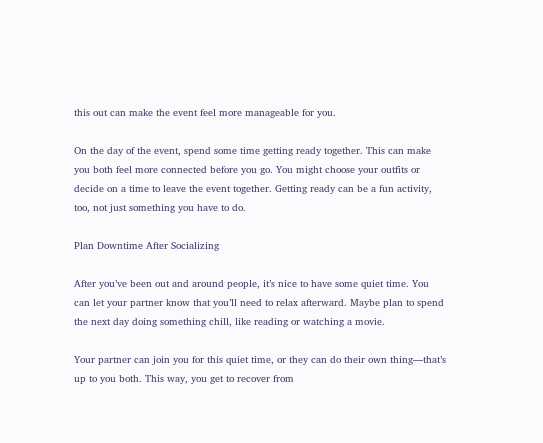this out can make the event feel more manageable for you.

On the day of the event, spend some time getting ready together. This can make you both feel more connected before you go. You might choose your outfits or decide on a time to leave the event together. Getting ready can be a fun activity, too, not just something you have to do.

Plan Downtime After Socializing

After you’ve been out and around people, it’s nice to have some quiet time. You can let your partner know that you’ll need to relax afterward. Maybe plan to spend the next day doing something chill, like reading or watching a movie.

Your partner can join you for this quiet time, or they can do their own thing—that’s up to you both. This way, you get to recover from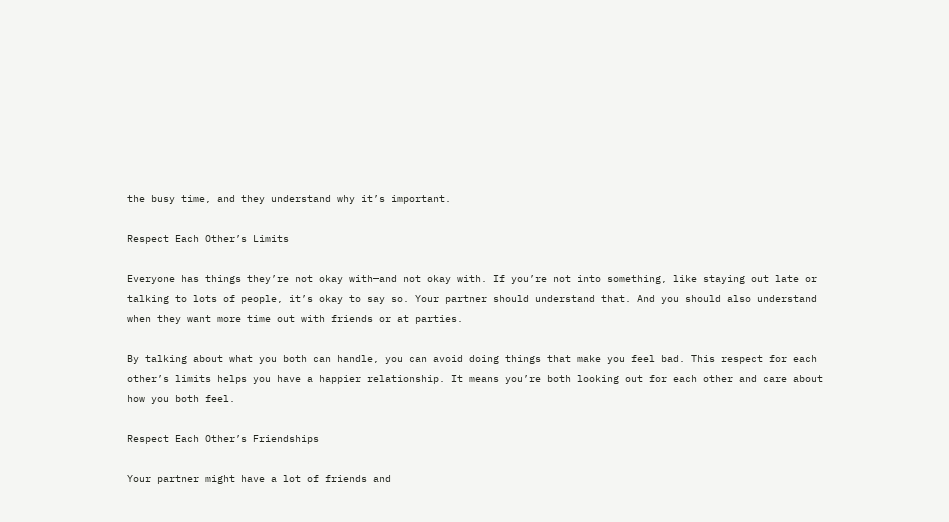the busy time, and they understand why it’s important.

Respect Each Other’s Limits

Everyone has things they’re not okay with—and not okay with. If you’re not into something, like staying out late or talking to lots of people, it’s okay to say so. Your partner should understand that. And you should also understand when they want more time out with friends or at parties.

By talking about what you both can handle, you can avoid doing things that make you feel bad. This respect for each other’s limits helps you have a happier relationship. It means you’re both looking out for each other and care about how you both feel.

Respect Each Other’s Friendships

Your partner might have a lot of friends and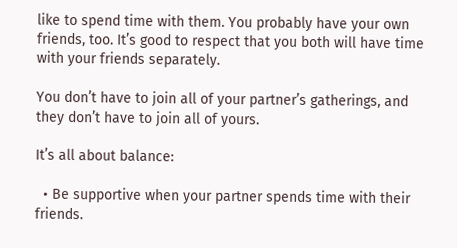like to spend time with them. You probably have your own friends, too. It’s good to respect that you both will have time with your friends separately.

You don’t have to join all of your partner’s gatherings, and they don’t have to join all of yours.

It’s all about balance:

  • Be supportive when your partner spends time with their friends.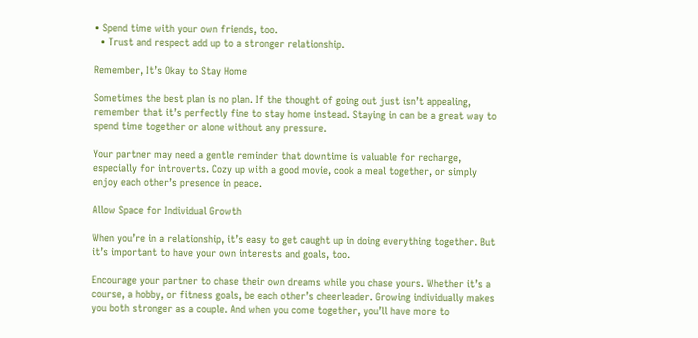• Spend time with your own friends, too.
  • Trust and respect add up to a stronger relationship.

Remember, It’s Okay to Stay Home

Sometimes the best plan is no plan. If the thought of going out just isn’t appealing, remember that it’s perfectly fine to stay home instead. Staying in can be a great way to spend time together or alone without any pressure.

Your partner may need a gentle reminder that downtime is valuable for recharge, especially for introverts. Cozy up with a good movie, cook a meal together, or simply enjoy each other’s presence in peace.

Allow Space for Individual Growth

When you’re in a relationship, it’s easy to get caught up in doing everything together. But it’s important to have your own interests and goals, too.

Encourage your partner to chase their own dreams while you chase yours. Whether it’s a course, a hobby, or fitness goals, be each other’s cheerleader. Growing individually makes you both stronger as a couple. And when you come together, you’ll have more to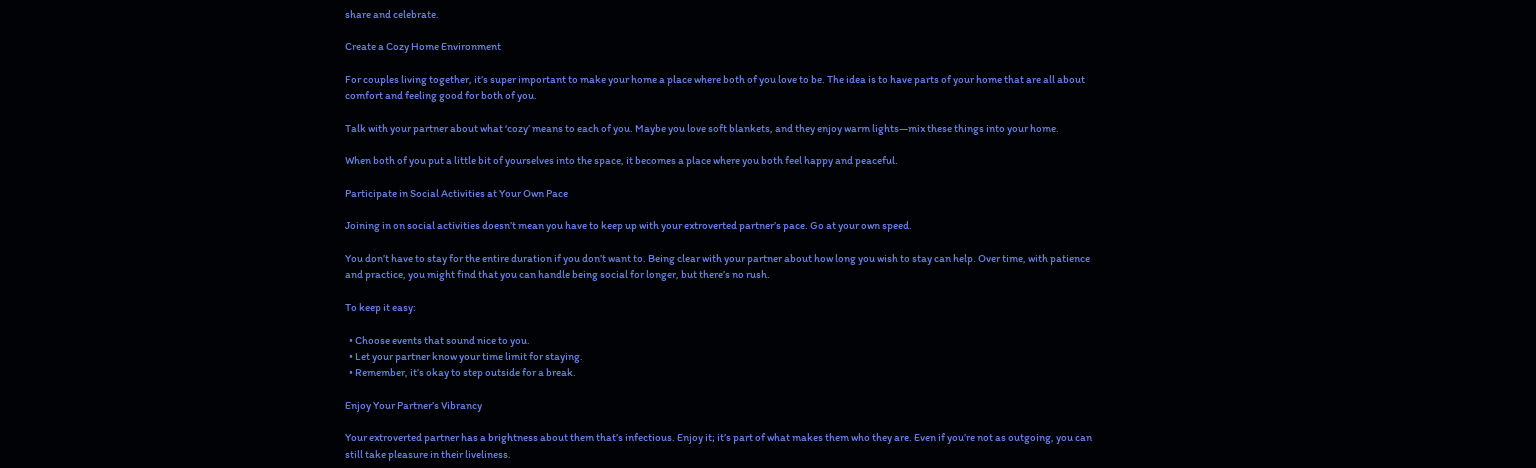share and celebrate.

Create a Cozy Home Environment

For couples living together, it’s super important to make your home a place where both of you love to be. The idea is to have parts of your home that are all about comfort and feeling good for both of you.

Talk with your partner about what ‘cozy’ means to each of you. Maybe you love soft blankets, and they enjoy warm lights—mix these things into your home.

When both of you put a little bit of yourselves into the space, it becomes a place where you both feel happy and peaceful.

Participate in Social Activities at Your Own Pace

Joining in on social activities doesn’t mean you have to keep up with your extroverted partner’s pace. Go at your own speed.

You don’t have to stay for the entire duration if you don’t want to. Being clear with your partner about how long you wish to stay can help. Over time, with patience and practice, you might find that you can handle being social for longer, but there’s no rush.

To keep it easy:

  • Choose events that sound nice to you.
  • Let your partner know your time limit for staying.
  • Remember, it’s okay to step outside for a break.

Enjoy Your Partner’s Vibrancy

Your extroverted partner has a brightness about them that’s infectious. Enjoy it; it’s part of what makes them who they are. Even if you’re not as outgoing, you can still take pleasure in their liveliness.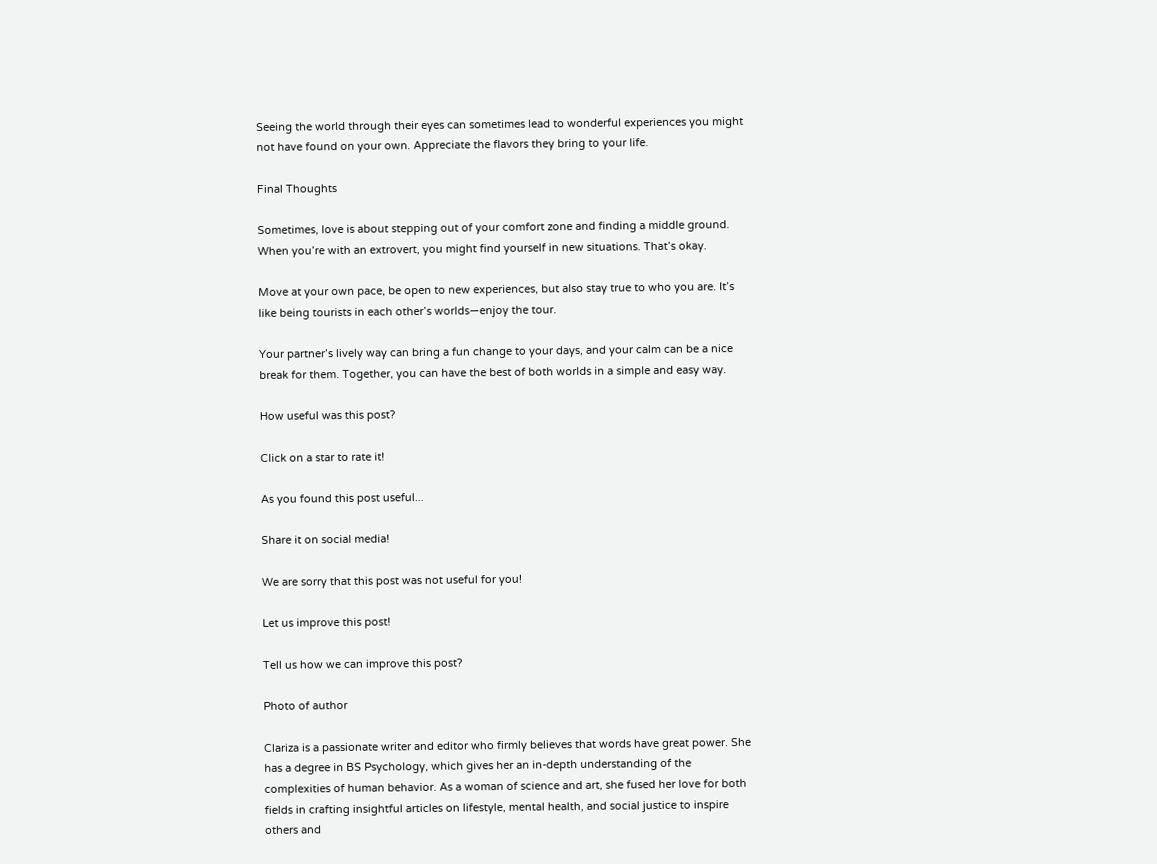Seeing the world through their eyes can sometimes lead to wonderful experiences you might not have found on your own. Appreciate the flavors they bring to your life.

Final Thoughts

Sometimes, love is about stepping out of your comfort zone and finding a middle ground. When you’re with an extrovert, you might find yourself in new situations. That’s okay.

Move at your own pace, be open to new experiences, but also stay true to who you are. It’s like being tourists in each other’s worlds—enjoy the tour.

Your partner’s lively way can bring a fun change to your days, and your calm can be a nice break for them. Together, you can have the best of both worlds in a simple and easy way.

How useful was this post?

Click on a star to rate it!

As you found this post useful...

Share it on social media!

We are sorry that this post was not useful for you!

Let us improve this post!

Tell us how we can improve this post?

Photo of author

Clariza is a passionate writer and editor who firmly believes that words have great power. She has a degree in BS Psychology, which gives her an in-depth understanding of the complexities of human behavior. As a woman of science and art, she fused her love for both fields in crafting insightful articles on lifestyle, mental health, and social justice to inspire others and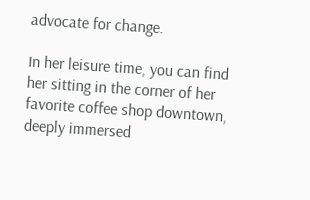advocate for change.

In her leisure time, you can find her sitting in the corner of her favorite coffee shop downtown, deeply immersed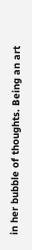in her bubble of thoughts. Being an art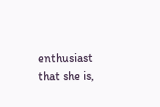enthusiast that she is,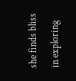she finds bliss in exploring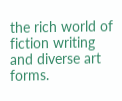the rich world of fiction writing and diverse art forms.